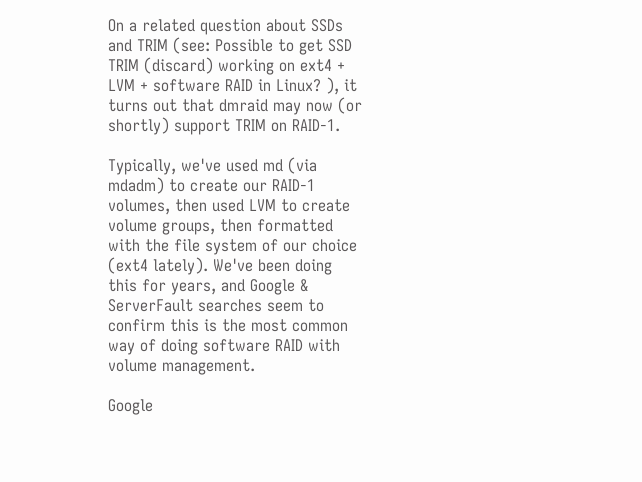On a related question about SSDs and TRIM (see: Possible to get SSD TRIM (discard) working on ext4 + LVM + software RAID in Linux? ), it turns out that dmraid may now (or shortly) support TRIM on RAID-1.

Typically, we've used md (via mdadm) to create our RAID-1 volumes, then used LVM to create volume groups, then formatted with the file system of our choice (ext4 lately). We've been doing this for years, and Google & ServerFault searches seem to confirm this is the most common way of doing software RAID with volume management.

Google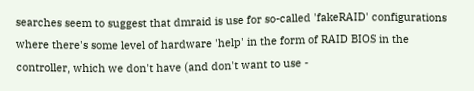searches seem to suggest that dmraid is use for so-called 'fakeRAID' configurations where there's some level of hardware 'help' in the form of RAID BIOS in the controller, which we don't have (and don't want to use -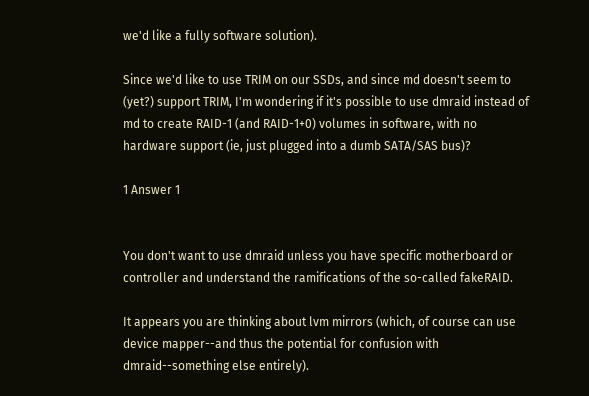we'd like a fully software solution).

Since we'd like to use TRIM on our SSDs, and since md doesn't seem to (yet?) support TRIM, I'm wondering if it's possible to use dmraid instead of md to create RAID-1 (and RAID-1+0) volumes in software, with no hardware support (ie, just plugged into a dumb SATA/SAS bus)?

1 Answer 1


You don't want to use dmraid unless you have specific motherboard or controller and understand the ramifications of the so-called fakeRAID.

It appears you are thinking about lvm mirrors (which, of course can use device mapper--and thus the potential for confusion with dmraid--something else entirely).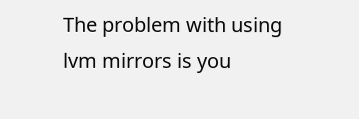The problem with using lvm mirrors is you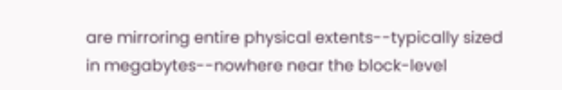are mirroring entire physical extents--typically sized in megabytes--nowhere near the block-level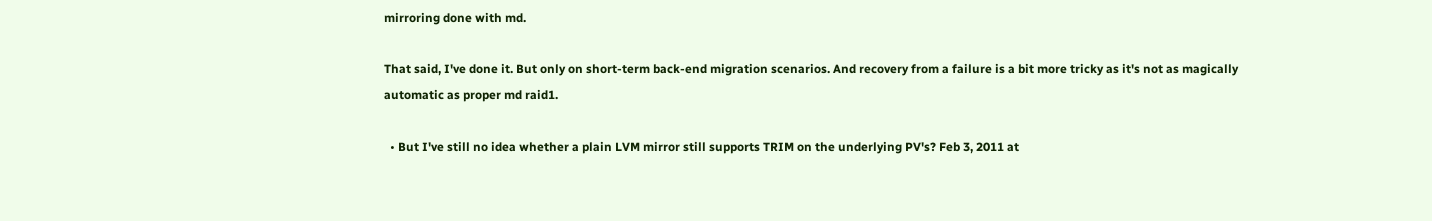mirroring done with md.

That said, I've done it. But only on short-term back-end migration scenarios. And recovery from a failure is a bit more tricky as it's not as magically automatic as proper md raid1.

  • But I've still no idea whether a plain LVM mirror still supports TRIM on the underlying PV's? Feb 3, 2011 at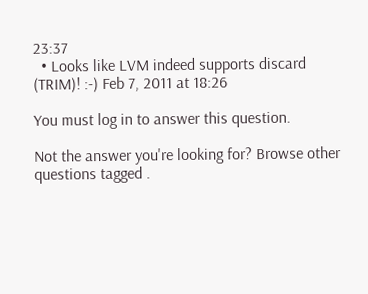23:37
  • Looks like LVM indeed supports discard (TRIM)! :-) Feb 7, 2011 at 18:26

You must log in to answer this question.

Not the answer you're looking for? Browse other questions tagged .